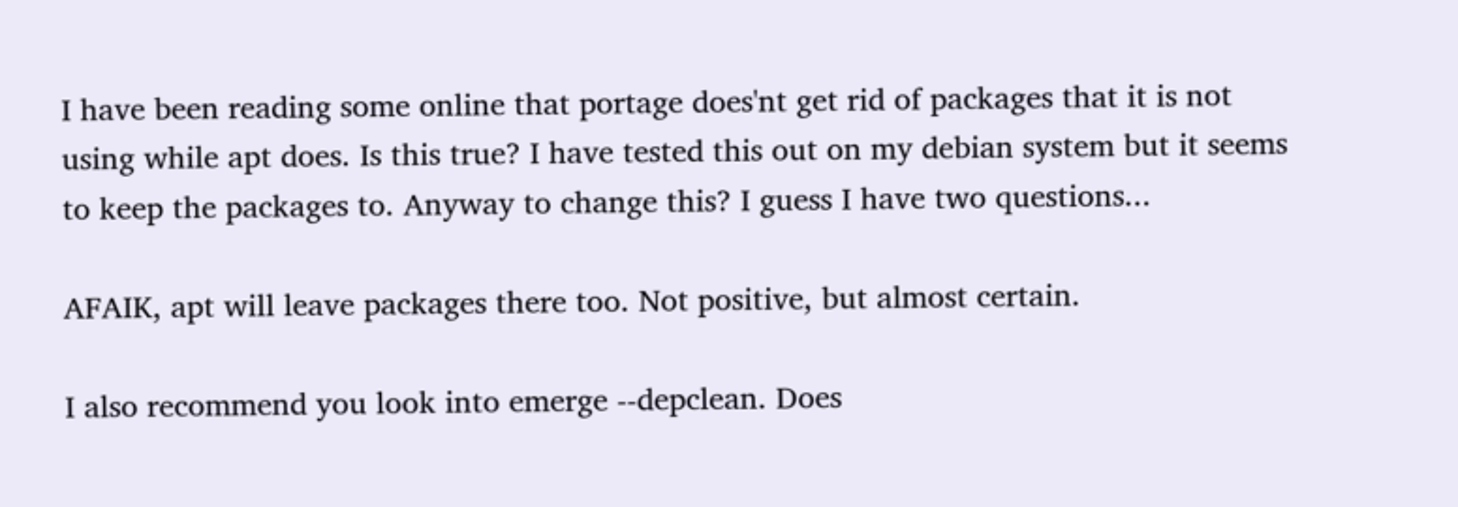I have been reading some online that portage does'nt get rid of packages that it is not using while apt does. Is this true? I have tested this out on my debian system but it seems to keep the packages to. Anyway to change this? I guess I have two questions...

AFAIK, apt will leave packages there too. Not positive, but almost certain.

I also recommend you look into emerge --depclean. Does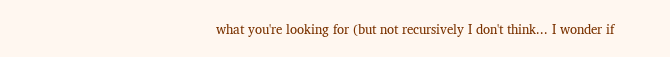what you're looking for (but not recursively I don't think... I wonder if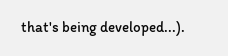that's being developed...).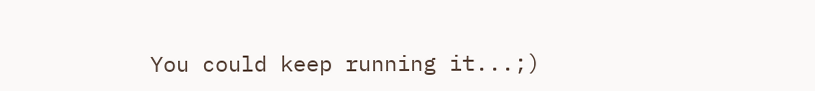You could keep running it...;)